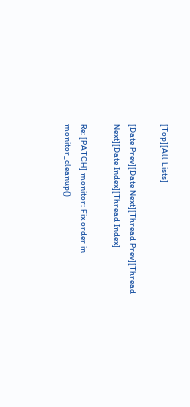[Top][All Lists]

[Date Prev][Date Next][Thread Prev][Thread Next][Date Index][Thread Index]

Re: [PATCH] monitor: Fix order in monitor_cleanup()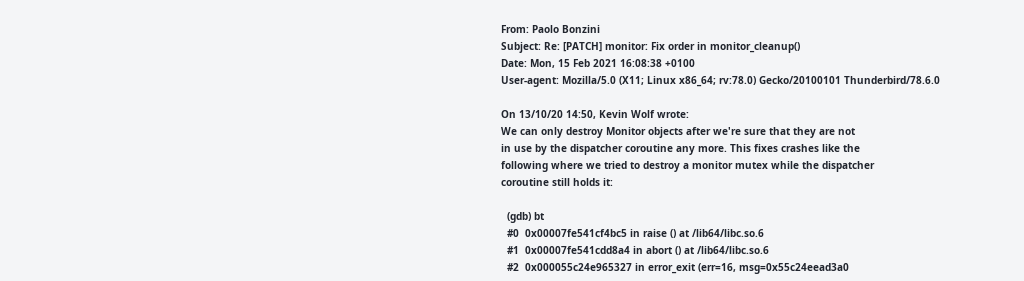From: Paolo Bonzini
Subject: Re: [PATCH] monitor: Fix order in monitor_cleanup()
Date: Mon, 15 Feb 2021 16:08:38 +0100
User-agent: Mozilla/5.0 (X11; Linux x86_64; rv:78.0) Gecko/20100101 Thunderbird/78.6.0

On 13/10/20 14:50, Kevin Wolf wrote:
We can only destroy Monitor objects after we're sure that they are not
in use by the dispatcher coroutine any more. This fixes crashes like the
following where we tried to destroy a monitor mutex while the dispatcher
coroutine still holds it:

  (gdb) bt
  #0  0x00007fe541cf4bc5 in raise () at /lib64/libc.so.6
  #1  0x00007fe541cdd8a4 in abort () at /lib64/libc.so.6
  #2  0x000055c24e965327 in error_exit (err=16, msg=0x55c24eead3a0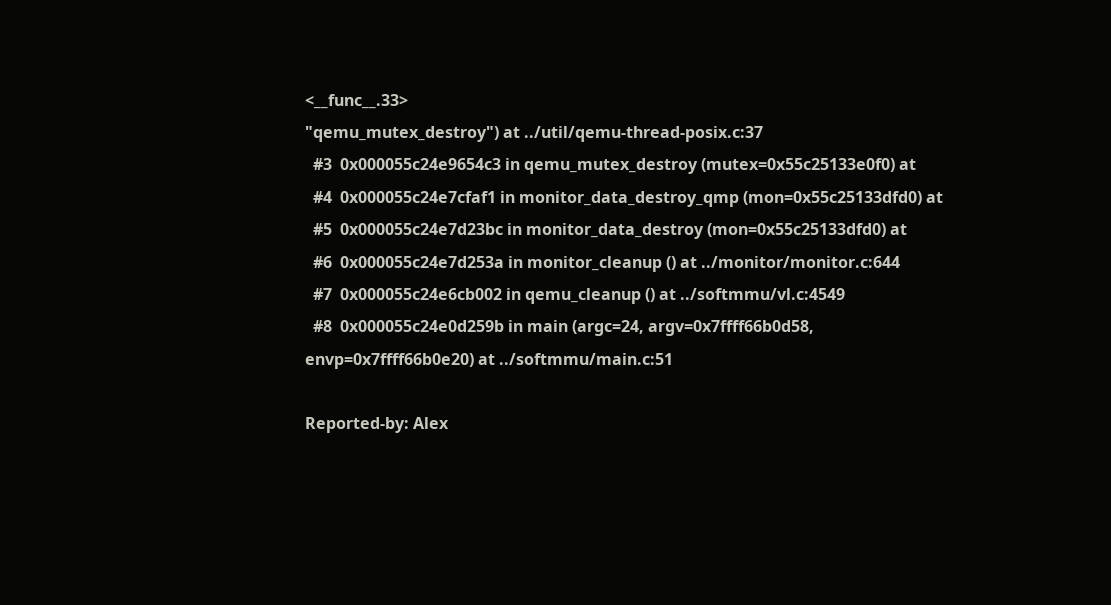<__func__.33>
"qemu_mutex_destroy") at ../util/qemu-thread-posix.c:37
  #3  0x000055c24e9654c3 in qemu_mutex_destroy (mutex=0x55c25133e0f0) at
  #4  0x000055c24e7cfaf1 in monitor_data_destroy_qmp (mon=0x55c25133dfd0) at
  #5  0x000055c24e7d23bc in monitor_data_destroy (mon=0x55c25133dfd0) at
  #6  0x000055c24e7d253a in monitor_cleanup () at ../monitor/monitor.c:644
  #7  0x000055c24e6cb002 in qemu_cleanup () at ../softmmu/vl.c:4549
  #8  0x000055c24e0d259b in main (argc=24, argv=0x7ffff66b0d58,
envp=0x7ffff66b0e20) at ../softmmu/main.c:51

Reported-by: Alex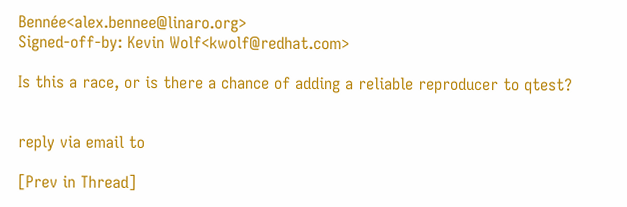Bennée<alex.bennee@linaro.org>
Signed-off-by: Kevin Wolf<kwolf@redhat.com>

Is this a race, or is there a chance of adding a reliable reproducer to qtest?


reply via email to

[Prev in Thread]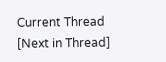Current Thread [Next in Thread]